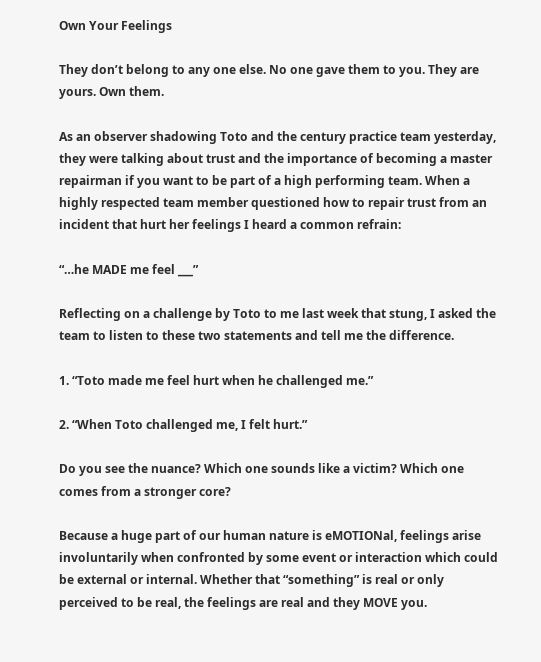Own Your Feelings

They don’t belong to any one else. No one gave them to you. They are yours. Own them.

As an observer shadowing Toto and the century practice team yesterday, they were talking about trust and the importance of becoming a master repairman if you want to be part of a high performing team. When a highly respected team member questioned how to repair trust from an incident that hurt her feelings I heard a common refrain:

“…he MADE me feel ___”

Reflecting on a challenge by Toto to me last week that stung, I asked the team to listen to these two statements and tell me the difference.

1. “Toto made me feel hurt when he challenged me.”

2. “When Toto challenged me, I felt hurt.”

Do you see the nuance? Which one sounds like a victim? Which one comes from a stronger core?

Because a huge part of our human nature is eMOTIONal, feelings arise involuntarily when confronted by some event or interaction which could be external or internal. Whether that “something” is real or only perceived to be real, the feelings are real and they MOVE you.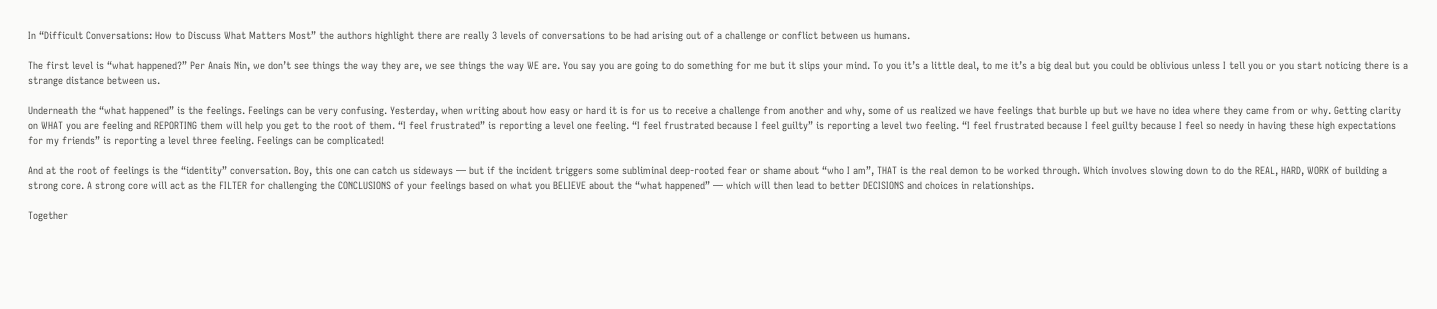In “Difficult Conversations: How to Discuss What Matters Most” the authors highlight there are really 3 levels of conversations to be had arising out of a challenge or conflict between us humans.

The first level is “what happened?” Per Anais Nin, we don’t see things the way they are, we see things the way WE are. You say you are going to do something for me but it slips your mind. To you it’s a little deal, to me it’s a big deal but you could be oblivious unless I tell you or you start noticing there is a strange distance between us.

Underneath the “what happened” is the feelings. Feelings can be very confusing. Yesterday, when writing about how easy or hard it is for us to receive a challenge from another and why, some of us realized we have feelings that burble up but we have no idea where they came from or why. Getting clarity on WHAT you are feeling and REPORTING them will help you get to the root of them. “I feel frustrated” is reporting a level one feeling. “I feel frustrated because I feel guilty” is reporting a level two feeling. “I feel frustrated because I feel guilty because I feel so needy in having these high expectations for my friends” is reporting a level three feeling. Feelings can be complicated!

And at the root of feelings is the “identity” conversation. Boy, this one can catch us sideways — but if the incident triggers some subliminal deep-rooted fear or shame about “who I am”, THAT is the real demon to be worked through. Which involves slowing down to do the REAL, HARD, WORK of building a strong core. A strong core will act as the FILTER for challenging the CONCLUSIONS of your feelings based on what you BELIEVE about the “what happened” — which will then lead to better DECISIONS and choices in relationships.

Together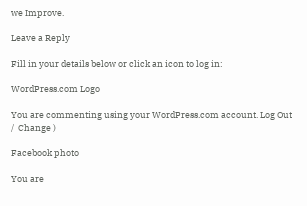we Improve.

Leave a Reply

Fill in your details below or click an icon to log in:

WordPress.com Logo

You are commenting using your WordPress.com account. Log Out /  Change )

Facebook photo

You are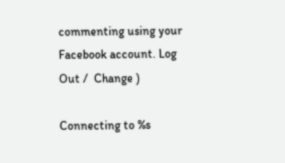commenting using your Facebook account. Log Out /  Change )

Connecting to %s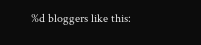%d bloggers like this: